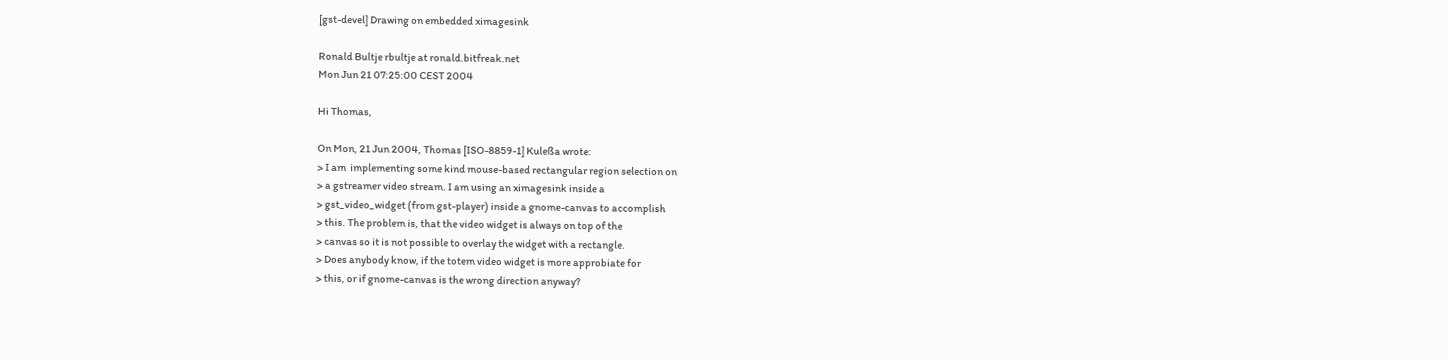[gst-devel] Drawing on embedded ximagesink

Ronald Bultje rbultje at ronald.bitfreak.net
Mon Jun 21 07:25:00 CEST 2004

Hi Thomas,

On Mon, 21 Jun 2004, Thomas [ISO-8859-1] Kuleßa wrote:
> I am  implementing some kind mouse-based rectangular region selection on
> a gstreamer video stream. I am using an ximagesink inside a
> gst_video_widget (from gst-player) inside a gnome-canvas to accomplish
> this. The problem is, that the video widget is always on top of the
> canvas so it is not possible to overlay the widget with a rectangle.
> Does anybody know, if the totem video widget is more approbiate for
> this, or if gnome-canvas is the wrong direction anyway?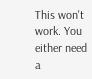This won't work. You either need a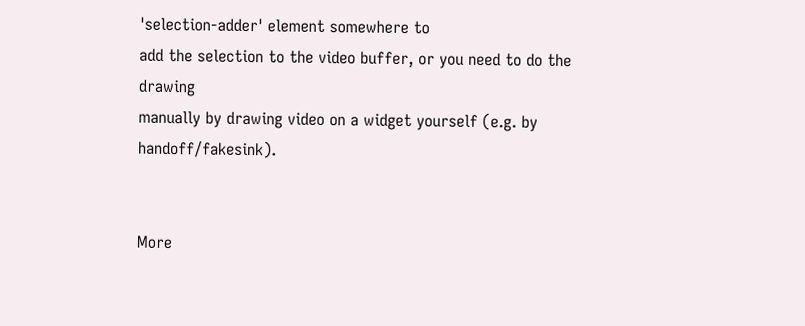'selection-adder' element somewhere to
add the selection to the video buffer, or you need to do the drawing
manually by drawing video on a widget yourself (e.g. by handoff/fakesink).


More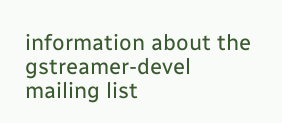information about the gstreamer-devel mailing list